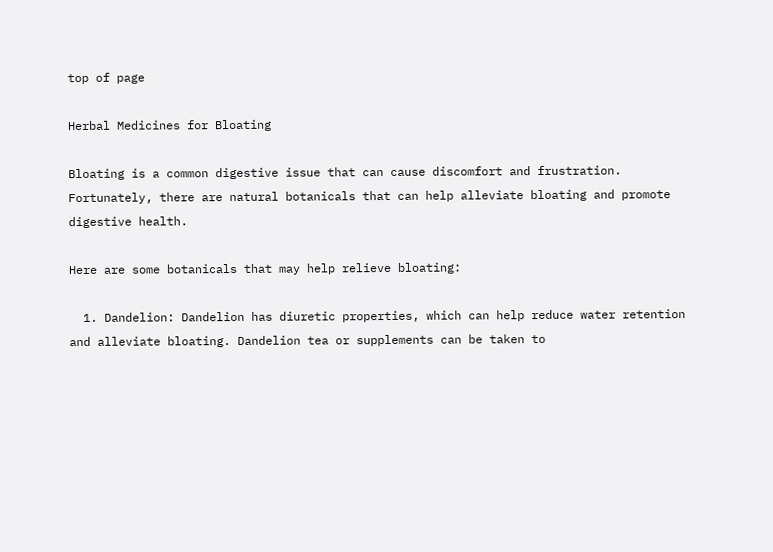top of page

Herbal Medicines for Bloating

Bloating is a common digestive issue that can cause discomfort and frustration. Fortunately, there are natural botanicals that can help alleviate bloating and promote digestive health.

Here are some botanicals that may help relieve bloating:

  1. Dandelion: Dandelion has diuretic properties, which can help reduce water retention and alleviate bloating. Dandelion tea or supplements can be taken to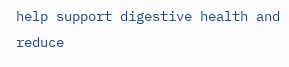help support digestive health and reduce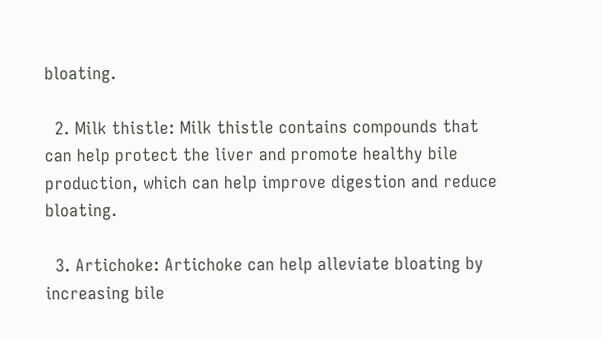bloating.

  2. Milk thistle: Milk thistle contains compounds that can help protect the liver and promote healthy bile production, which can help improve digestion and reduce bloating.

  3. Artichoke: Artichoke can help alleviate bloating by increasing bile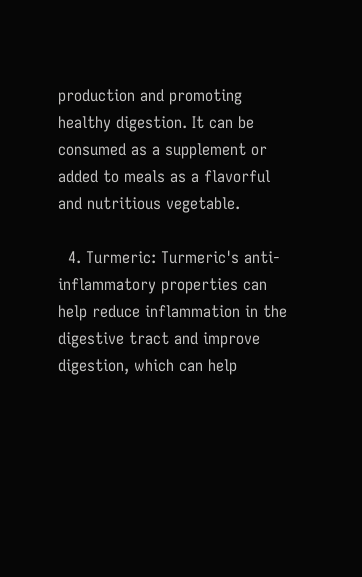production and promoting healthy digestion. It can be consumed as a supplement or added to meals as a flavorful and nutritious vegetable.

  4. Turmeric: Turmeric's anti-inflammatory properties can help reduce inflammation in the digestive tract and improve digestion, which can help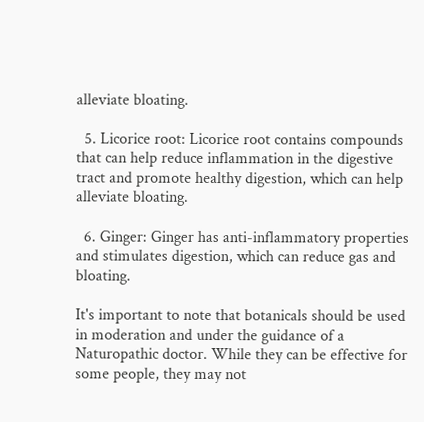alleviate bloating.

  5. Licorice root: Licorice root contains compounds that can help reduce inflammation in the digestive tract and promote healthy digestion, which can help alleviate bloating.

  6. Ginger: Ginger has anti-inflammatory properties and stimulates digestion, which can reduce gas and bloating.

It's important to note that botanicals should be used in moderation and under the guidance of a Naturopathic doctor. While they can be effective for some people, they may not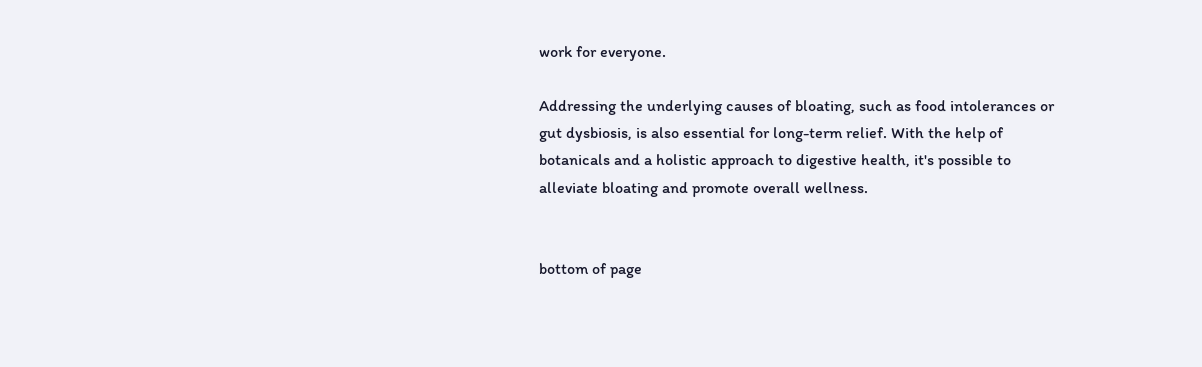work for everyone.

Addressing the underlying causes of bloating, such as food intolerances or gut dysbiosis, is also essential for long-term relief. With the help of botanicals and a holistic approach to digestive health, it's possible to alleviate bloating and promote overall wellness.


bottom of page